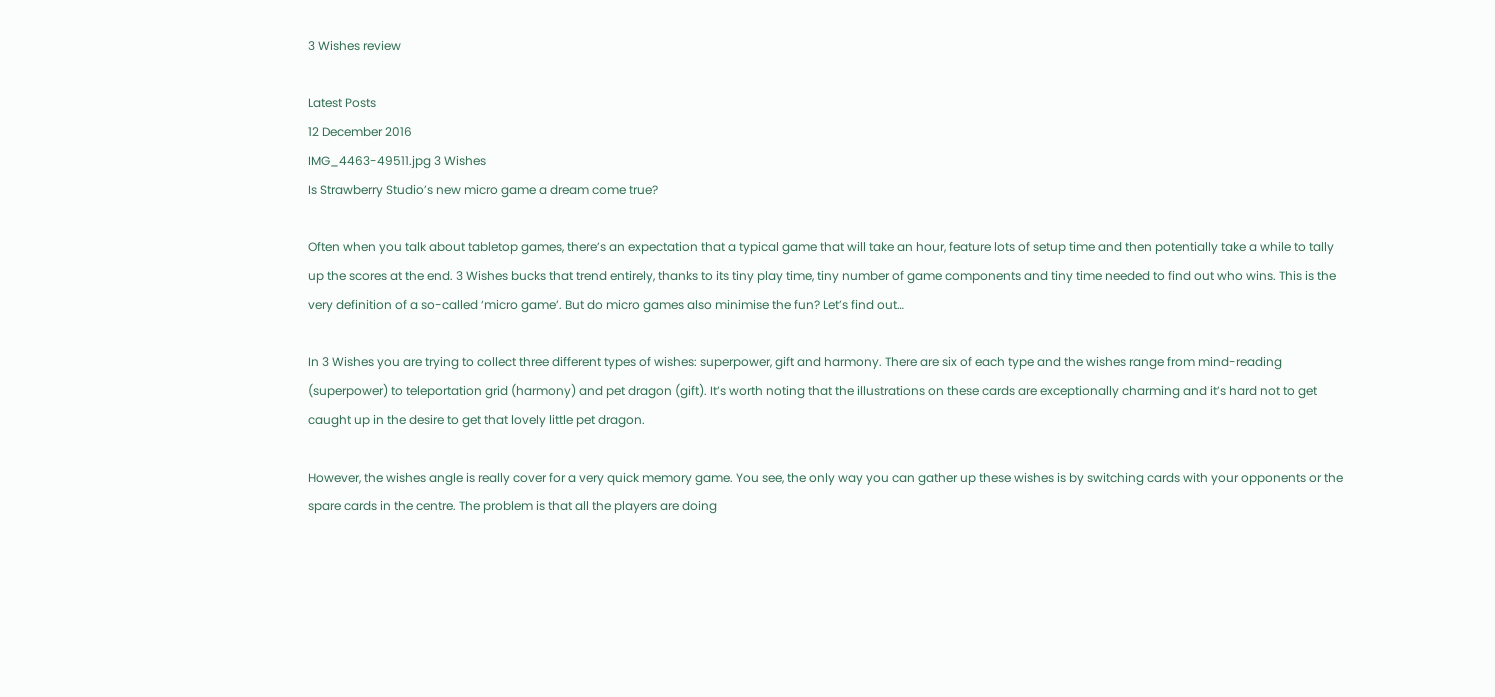3 Wishes review

Latest Posts
12 December 2016
IMG_4463-49511.jpg 3 Wishes
Is Strawberry Studio’s new micro game a dream come true?

Often when you talk about tabletop games, there’s an expectation that a typical game that will take an hour, feature lots of setup time and then potentially take a while to tally up the scores at the end. 3 Wishes bucks that trend entirely, thanks to its tiny play time, tiny number of game components and tiny time needed to find out who wins. This is the very definition of a so-called ‘micro game’. But do micro games also minimise the fun? Let’s find out…

In 3 Wishes you are trying to collect three different types of wishes: superpower, gift and harmony. There are six of each type and the wishes range from mind-reading (superpower) to teleportation grid (harmony) and pet dragon (gift). It’s worth noting that the illustrations on these cards are exceptionally charming and it’s hard not to get caught up in the desire to get that lovely little pet dragon.

However, the wishes angle is really cover for a very quick memory game. You see, the only way you can gather up these wishes is by switching cards with your opponents or the spare cards in the centre. The problem is that all the players are doing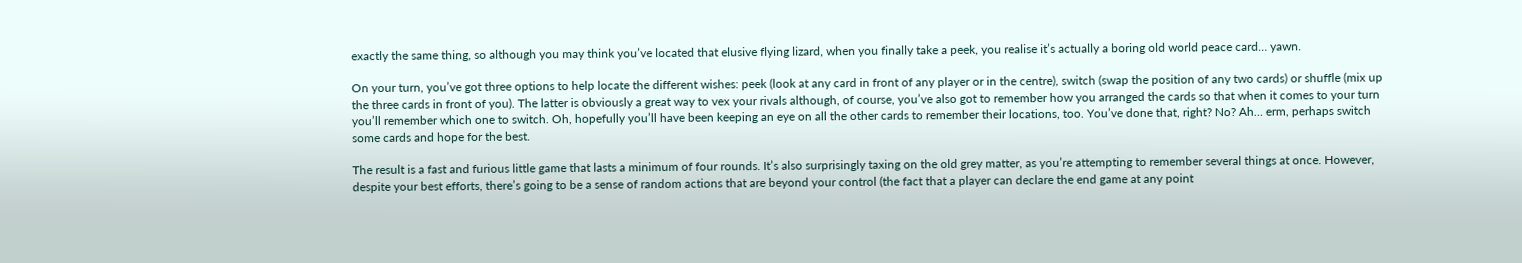exactly the same thing, so although you may think you’ve located that elusive flying lizard, when you finally take a peek, you realise it’s actually a boring old world peace card… yawn.

On your turn, you’ve got three options to help locate the different wishes: peek (look at any card in front of any player or in the centre), switch (swap the position of any two cards) or shuffle (mix up the three cards in front of you). The latter is obviously a great way to vex your rivals although, of course, you’ve also got to remember how you arranged the cards so that when it comes to your turn you’ll remember which one to switch. Oh, hopefully you’ll have been keeping an eye on all the other cards to remember their locations, too. You’ve done that, right? No? Ah… erm, perhaps switch some cards and hope for the best.

The result is a fast and furious little game that lasts a minimum of four rounds. It’s also surprisingly taxing on the old grey matter, as you’re attempting to remember several things at once. However, despite your best efforts, there’s going to be a sense of random actions that are beyond your control (the fact that a player can declare the end game at any point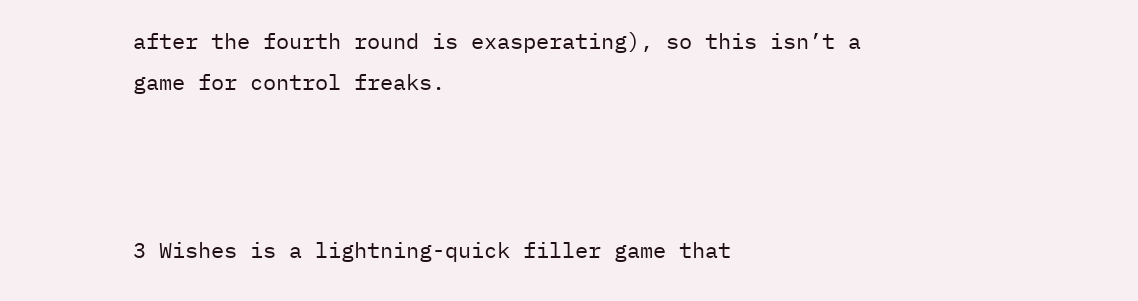after the fourth round is exasperating), so this isn’t a game for control freaks.



3 Wishes is a lightning-quick filler game that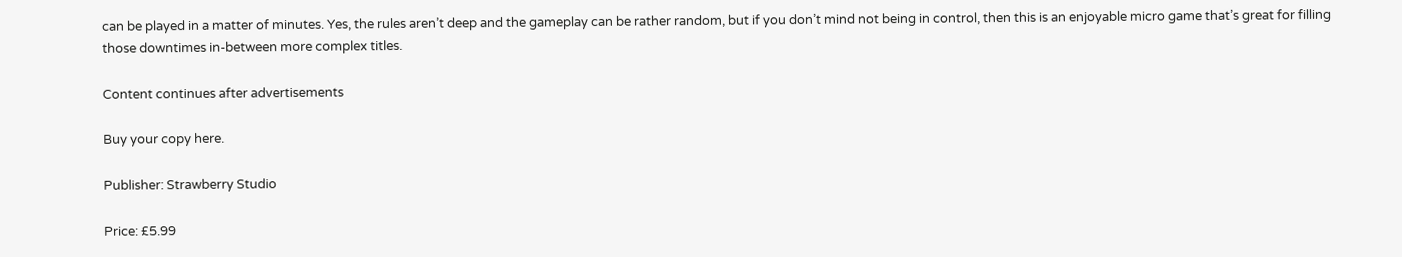can be played in a matter of minutes. Yes, the rules aren’t deep and the gameplay can be rather random, but if you don’t mind not being in control, then this is an enjoyable micro game that’s great for filling those downtimes in-between more complex titles.

Content continues after advertisements

Buy your copy here.

Publisher: Strawberry Studio

Price: £5.99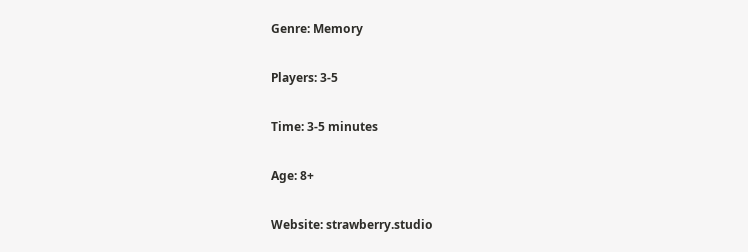Genre: Memory

Players: 3-5

Time: 3-5 minutes

Age: 8+

Website: strawberry.studio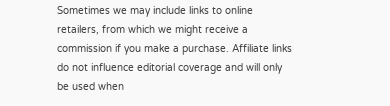Sometimes we may include links to online retailers, from which we might receive a commission if you make a purchase. Affiliate links do not influence editorial coverage and will only be used when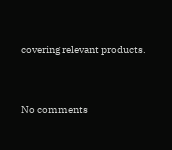covering relevant products.


No comments